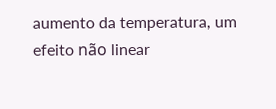aumento da temperatura, um efeito não linear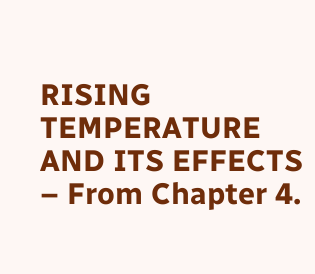RISING TEMPERATURE AND ITS EFFECTS – From Chapter 4.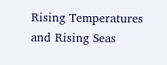Rising Temperatures and Rising Seas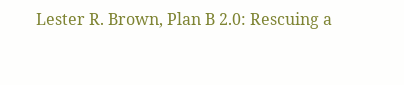Lester R. Brown, Plan B 2.0: Rescuing a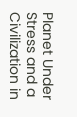Planet Under Stress and a Civilization in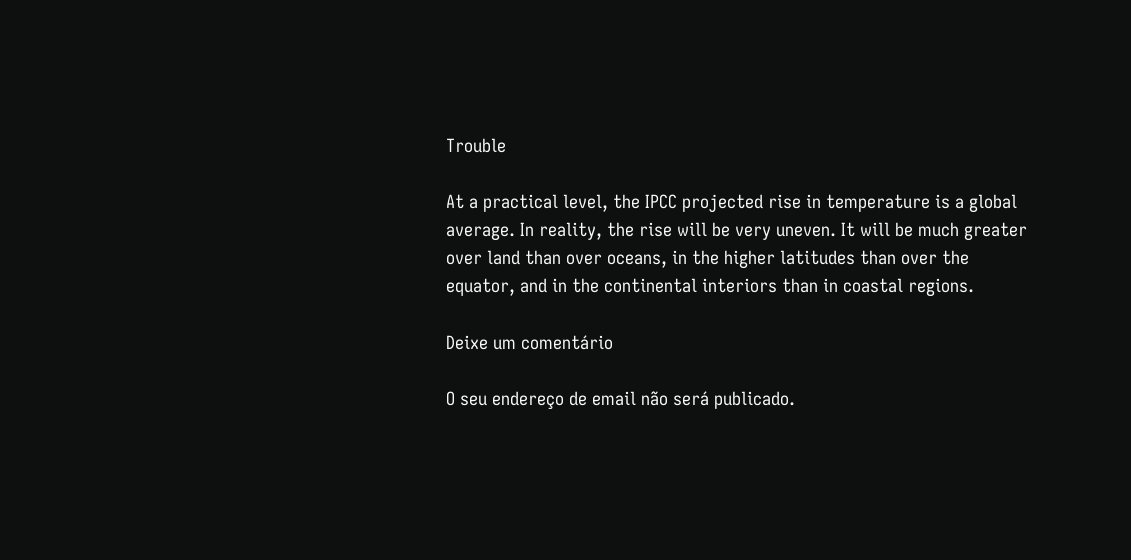Trouble

At a practical level, the IPCC projected rise in temperature is a global average. In reality, the rise will be very uneven. It will be much greater over land than over oceans, in the higher latitudes than over the equator, and in the continental interiors than in coastal regions.

Deixe um comentário

O seu endereço de email não será publicado.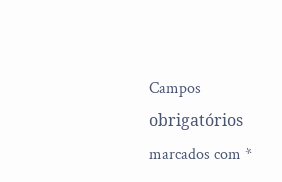Campos obrigatórios marcados com *